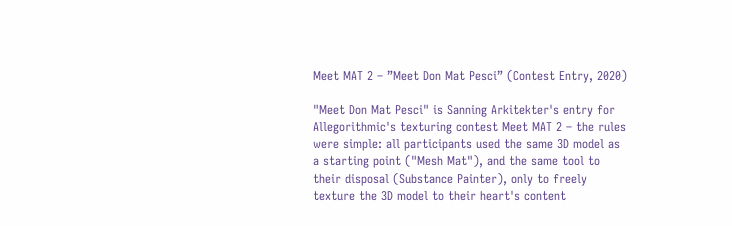Meet MAT 2 – ”Meet Don Mat Pesci” (Contest Entry, 2020)

"Meet Don Mat Pesci" is Sanning Arkitekter's entry for Allegorithmic's texturing contest Meet MAT 2 – the rules were simple: all participants used the same 3D model as a starting point ("Mesh Mat"), and the same tool to their disposal (Substance Painter), only to freely texture the 3D model to their heart's content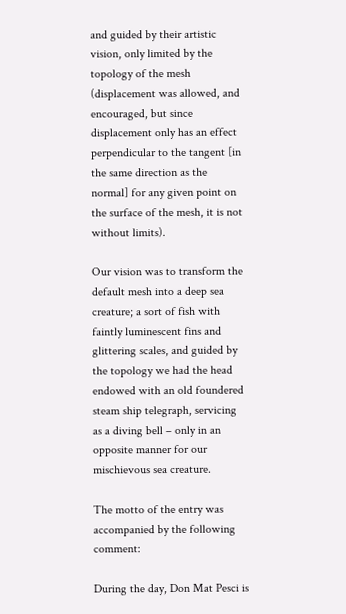and guided by their artistic vision, only limited by the topology of the mesh (displacement was allowed, and encouraged, but since displacement only has an effect perpendicular to the tangent [in the same direction as the normal] for any given point on the surface of the mesh, it is not without limits).

Our vision was to transform the default mesh into a deep sea creature; a sort of fish with faintly luminescent fins and glittering scales, and guided by the topology we had the head endowed with an old foundered steam ship telegraph, servicing as a diving bell – only in an opposite manner for our mischievous sea creature.

The motto of the entry was accompanied by the following comment:

During the day, Don Mat Pesci is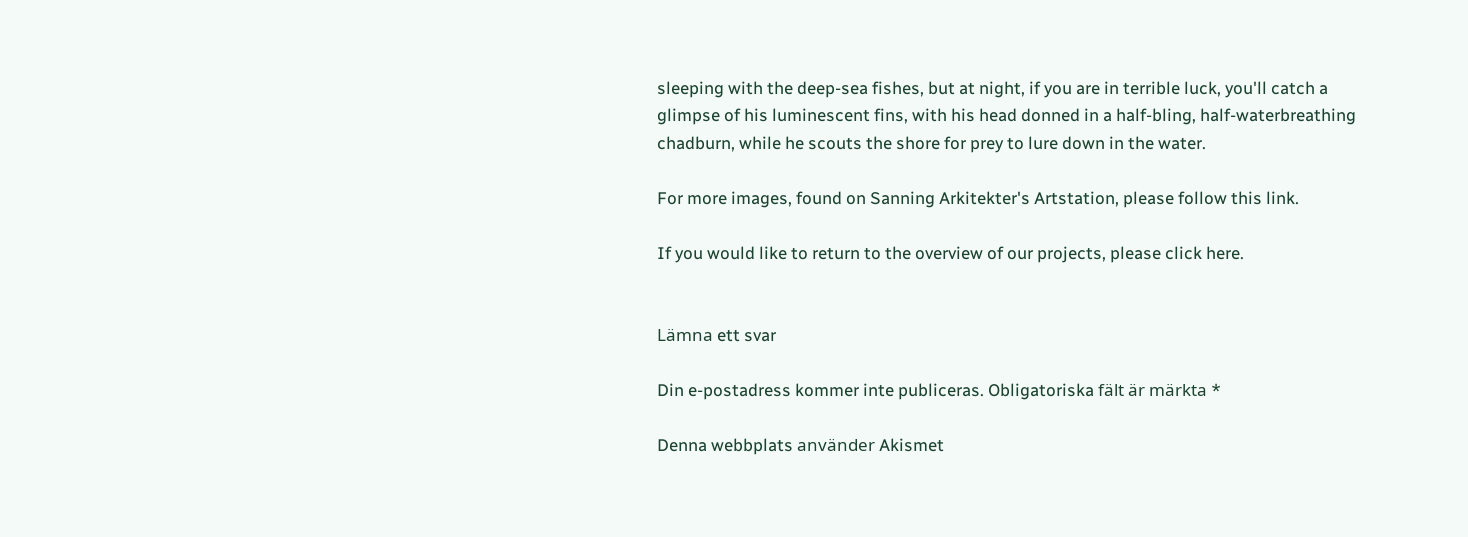sleeping with the deep-sea fishes, but at night, if you are in terrible luck, you'll catch a glimpse of his luminescent fins, with his head donned in a half-bling, half-waterbreathing chadburn, while he scouts the shore for prey to lure down in the water.

For more images, found on Sanning Arkitekter's Artstation, please follow this link.

If you would like to return to the overview of our projects, please click here.


Lämna ett svar

Din e-postadress kommer inte publiceras. Obligatoriska fält är märkta *

Denna webbplats använder Akismet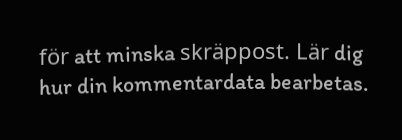för att minska skräppost. Lär dig hur din kommentardata bearbetas.